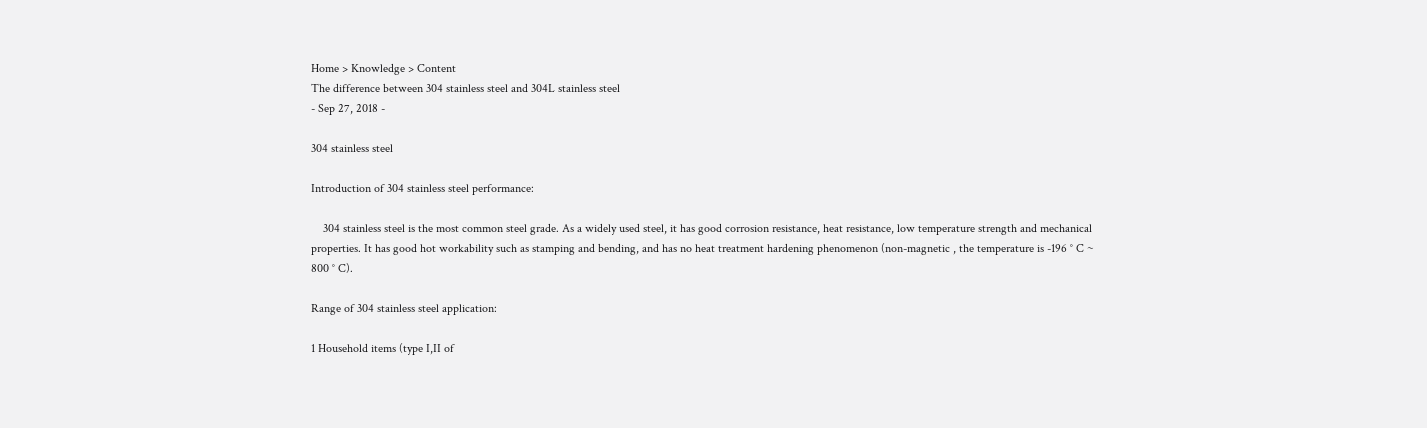Home > Knowledge > Content
The difference between 304 stainless steel and 304L stainless steel
- Sep 27, 2018 -

304 stainless steel

Introduction of 304 stainless steel performance:

    304 stainless steel is the most common steel grade. As a widely used steel, it has good corrosion resistance, heat resistance, low temperature strength and mechanical properties. It has good hot workability such as stamping and bending, and has no heat treatment hardening phenomenon (non-magnetic , the temperature is -196 ° C ~ 800 ° C).

Range of 304 stainless steel application:

1 Household items (type I,II of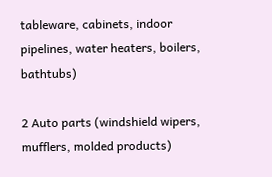tableware, cabinets, indoor pipelines, water heaters, boilers, bathtubs)

2 Auto parts (windshield wipers, mufflers, molded products)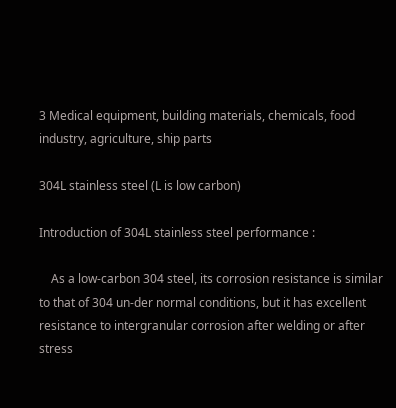3 Medical equipment, building materials, chemicals, food industry, agriculture, ship parts

304L stainless steel (L is low carbon)

Introduction of 304L stainless steel performance :

    As a low-carbon 304 steel, its corrosion resistance is similar to that of 304 un-der normal conditions, but it has excellent resistance to intergranular corrosion after welding or after stress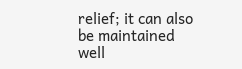relief; it can also be maintained well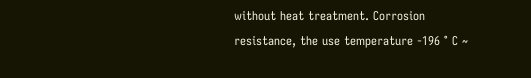without heat treatment. Corrosion resistance, the use temperature -196 ° C ~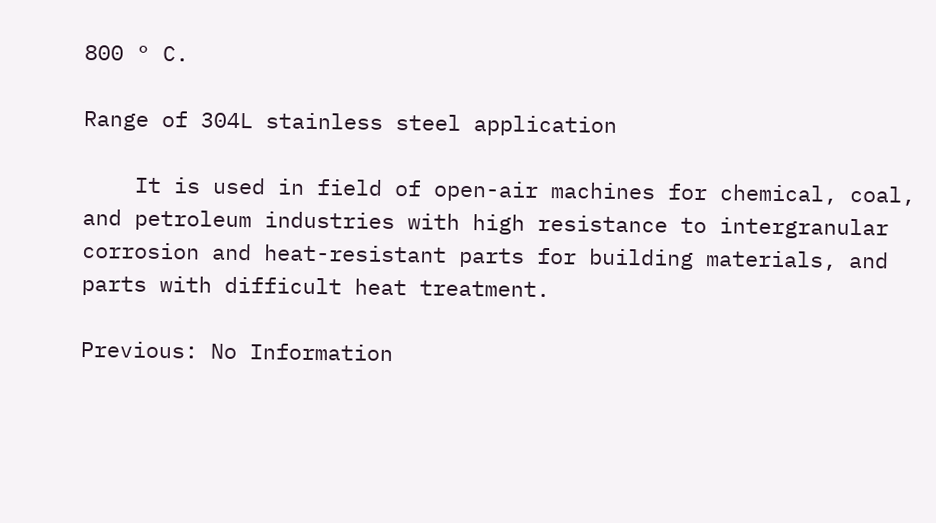800 ° C.

Range of 304L stainless steel application

    It is used in field of open-air machines for chemical, coal, and petroleum industries with high resistance to intergranular corrosion and heat-resistant parts for building materials, and parts with difficult heat treatment.

Previous: No Information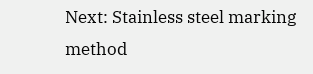Next: Stainless steel marking method